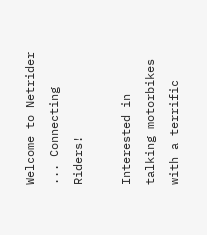Welcome to Netrider ... Connecting Riders!

Interested in talking motorbikes with a terrific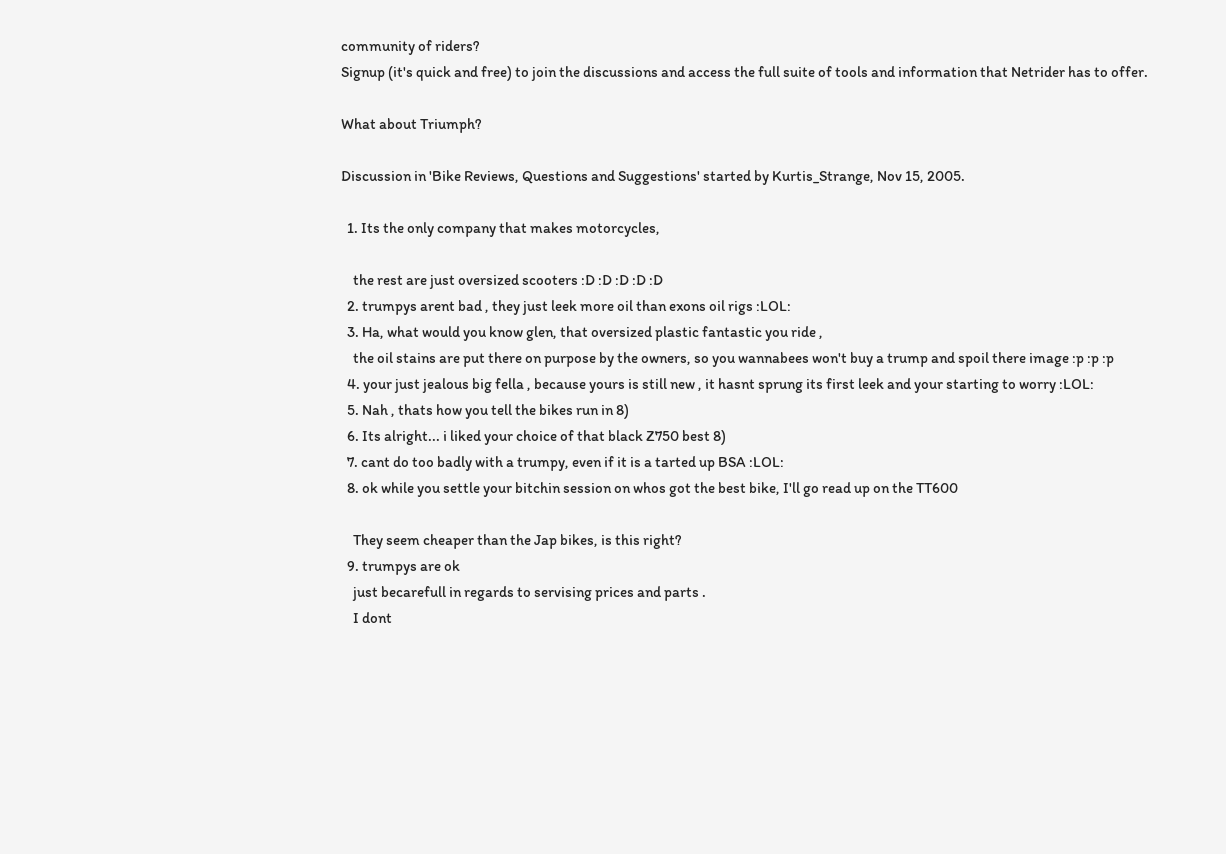community of riders?
Signup (it's quick and free) to join the discussions and access the full suite of tools and information that Netrider has to offer.

What about Triumph?

Discussion in 'Bike Reviews, Questions and Suggestions' started by Kurtis_Strange, Nov 15, 2005.

  1. Its the only company that makes motorcycles,

    the rest are just oversized scooters :D :D :D :D :D
  2. trumpys arent bad , they just leek more oil than exons oil rigs :LOL:
  3. Ha, what would you know glen, that oversized plastic fantastic you ride ,
    the oil stains are put there on purpose by the owners, so you wannabees won't buy a trump and spoil there image :p :p :p
  4. your just jealous big fella , because yours is still new , it hasnt sprung its first leek and your starting to worry :LOL:
  5. Nah , thats how you tell the bikes run in 8)
  6. Its alright... i liked your choice of that black Z750 best 8)
  7. cant do too badly with a trumpy, even if it is a tarted up BSA :LOL:
  8. ok while you settle your bitchin session on whos got the best bike, I'll go read up on the TT600

    They seem cheaper than the Jap bikes, is this right?
  9. trumpys are ok
    just becarefull in regards to servising prices and parts .
    I dont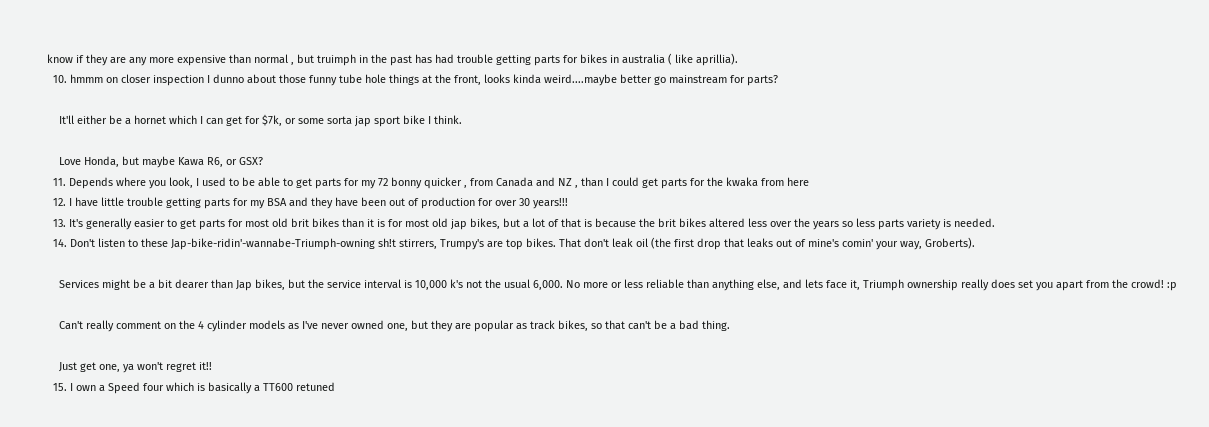know if they are any more expensive than normal , but truimph in the past has had trouble getting parts for bikes in australia ( like aprillia).
  10. hmmm on closer inspection I dunno about those funny tube hole things at the front, looks kinda weird....maybe better go mainstream for parts?

    It'll either be a hornet which I can get for $7k, or some sorta jap sport bike I think.

    Love Honda, but maybe Kawa R6, or GSX?
  11. Depends where you look, I used to be able to get parts for my 72 bonny quicker , from Canada and NZ , than I could get parts for the kwaka from here
  12. I have little trouble getting parts for my BSA and they have been out of production for over 30 years!!!
  13. It's generally easier to get parts for most old brit bikes than it is for most old jap bikes, but a lot of that is because the brit bikes altered less over the years so less parts variety is needed.
  14. Don't listen to these Jap-bike-ridin'-wannabe-Triumph-owning sh!t stirrers, Trumpy's are top bikes. That don't leak oil (the first drop that leaks out of mine's comin' your way, Groberts).

    Services might be a bit dearer than Jap bikes, but the service interval is 10,000 k's not the usual 6,000. No more or less reliable than anything else, and lets face it, Triumph ownership really does set you apart from the crowd! :p

    Can't really comment on the 4 cylinder models as I've never owned one, but they are popular as track bikes, so that can't be a bad thing.

    Just get one, ya won't regret it!!
  15. I own a Speed four which is basically a TT600 retuned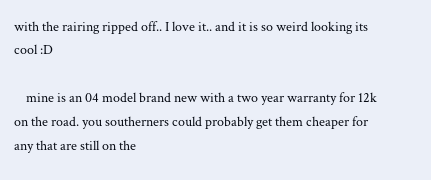with the rairing ripped off.. I love it.. and it is so weird looking its cool :D

    mine is an 04 model brand new with a two year warranty for 12k on the road. you southerners could probably get them cheaper for any that are still on the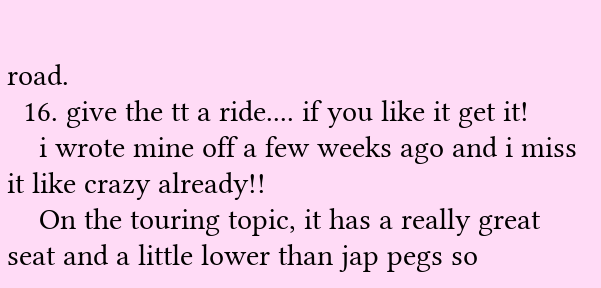road.
  16. give the tt a ride.... if you like it get it!
    i wrote mine off a few weeks ago and i miss it like crazy already!!
    On the touring topic, it has a really great seat and a little lower than jap pegs so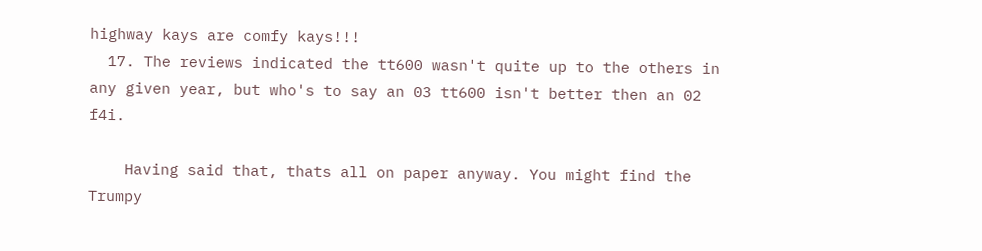highway kays are comfy kays!!!
  17. The reviews indicated the tt600 wasn't quite up to the others in any given year, but who's to say an 03 tt600 isn't better then an 02 f4i.

    Having said that, thats all on paper anyway. You might find the Trumpy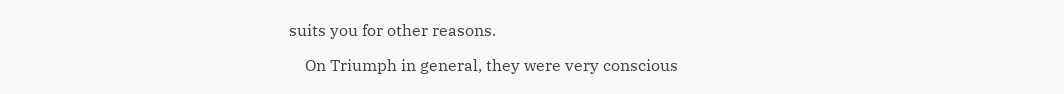suits you for other reasons.

    On Triumph in general, they were very conscious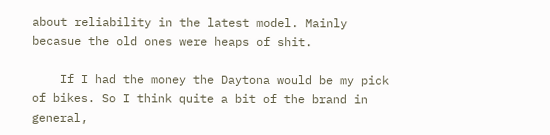about reliability in the latest model. Mainly becasue the old ones were heaps of shit.

    If I had the money the Daytona would be my pick of bikes. So I think quite a bit of the brand in general,